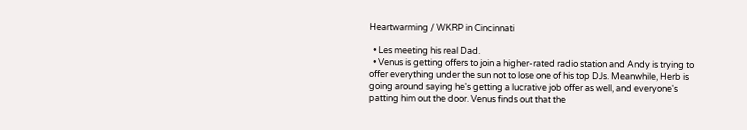Heartwarming / WKRP in Cincinnati

  • Les meeting his real Dad.
  • Venus is getting offers to join a higher-rated radio station and Andy is trying to offer everything under the sun not to lose one of his top DJs. Meanwhile, Herb is going around saying he's getting a lucrative job offer as well, and everyone's patting him out the door. Venus finds out that the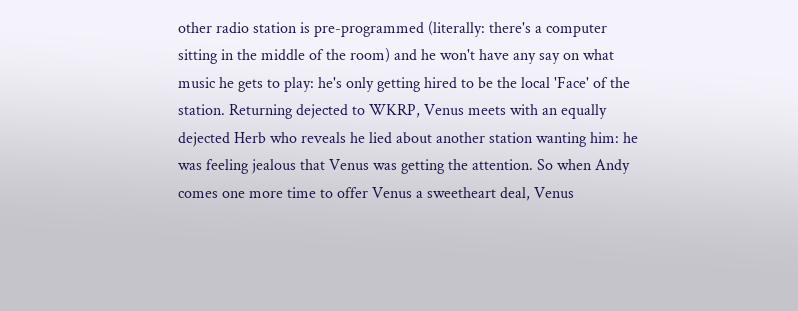other radio station is pre-programmed (literally: there's a computer sitting in the middle of the room) and he won't have any say on what music he gets to play: he's only getting hired to be the local 'Face' of the station. Returning dejected to WKRP, Venus meets with an equally dejected Herb who reveals he lied about another station wanting him: he was feeling jealous that Venus was getting the attention. So when Andy comes one more time to offer Venus a sweetheart deal, Venus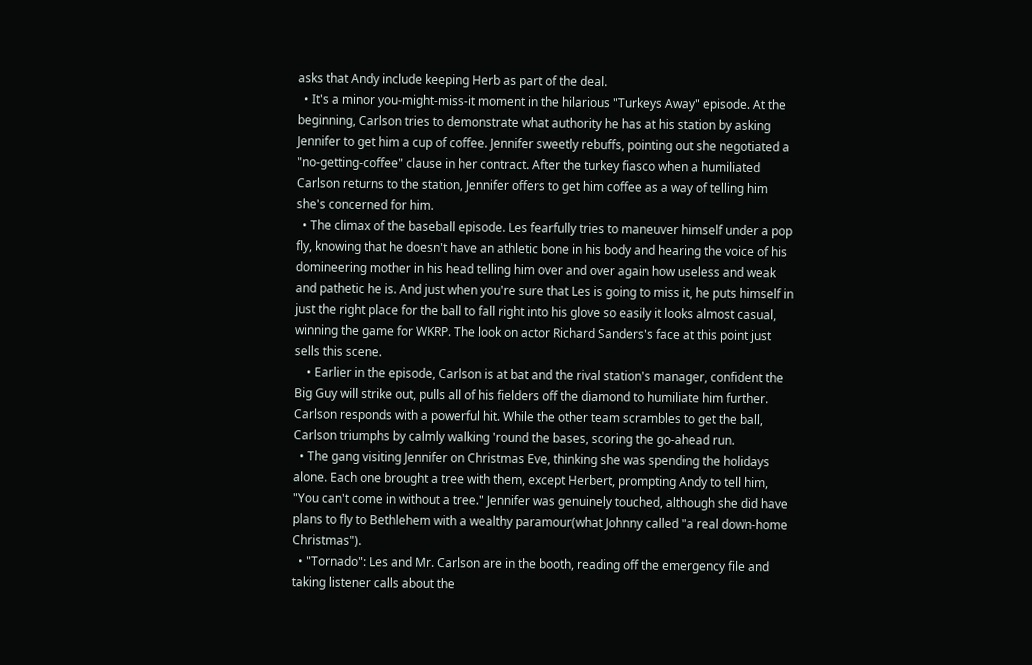asks that Andy include keeping Herb as part of the deal.
  • It's a minor you-might-miss-it moment in the hilarious "Turkeys Away" episode. At the beginning, Carlson tries to demonstrate what authority he has at his station by asking Jennifer to get him a cup of coffee. Jennifer sweetly rebuffs, pointing out she negotiated a "no-getting-coffee" clause in her contract. After the turkey fiasco when a humiliated Carlson returns to the station, Jennifer offers to get him coffee as a way of telling him she's concerned for him.
  • The climax of the baseball episode. Les fearfully tries to maneuver himself under a pop fly, knowing that he doesn't have an athletic bone in his body and hearing the voice of his domineering mother in his head telling him over and over again how useless and weak and pathetic he is. And just when you're sure that Les is going to miss it, he puts himself in just the right place for the ball to fall right into his glove so easily it looks almost casual, winning the game for WKRP. The look on actor Richard Sanders's face at this point just sells this scene.
    • Earlier in the episode, Carlson is at bat and the rival station's manager, confident the Big Guy will strike out, pulls all of his fielders off the diamond to humiliate him further. Carlson responds with a powerful hit. While the other team scrambles to get the ball, Carlson triumphs by calmly walking 'round the bases, scoring the go-ahead run.
  • The gang visiting Jennifer on Christmas Eve, thinking she was spending the holidays alone. Each one brought a tree with them, except Herbert, prompting Andy to tell him, "You can't come in without a tree." Jennifer was genuinely touched, although she did have plans to fly to Bethlehem with a wealthy paramour(what Johnny called "a real down-home Christmas").
  • "Tornado": Les and Mr. Carlson are in the booth, reading off the emergency file and taking listener calls about the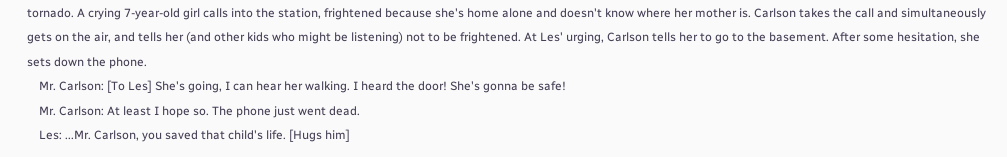tornado. A crying 7-year-old girl calls into the station, frightened because she's home alone and doesn't know where her mother is. Carlson takes the call and simultaneously gets on the air, and tells her (and other kids who might be listening) not to be frightened. At Les' urging, Carlson tells her to go to the basement. After some hesitation, she sets down the phone.
    Mr. Carlson: [To Les] She's going, I can hear her walking. I heard the door! She's gonna be safe!
    Mr. Carlson: At least I hope so. The phone just went dead.
    Les: ...Mr. Carlson, you saved that child's life. [Hugs him]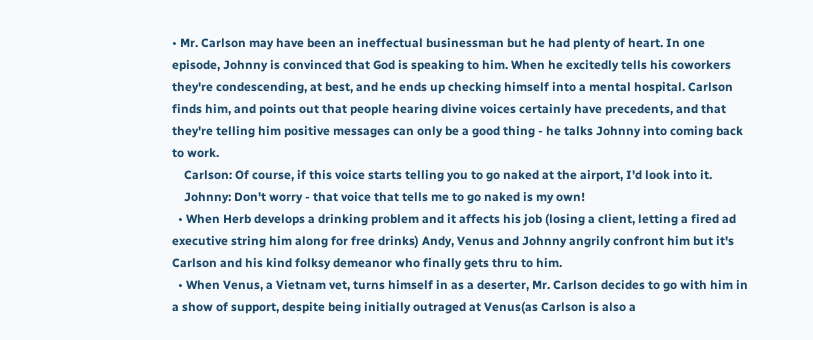• Mr. Carlson may have been an ineffectual businessman but he had plenty of heart. In one episode, Johnny is convinced that God is speaking to him. When he excitedly tells his coworkers they're condescending, at best, and he ends up checking himself into a mental hospital. Carlson finds him, and points out that people hearing divine voices certainly have precedents, and that they're telling him positive messages can only be a good thing - he talks Johnny into coming back to work.
    Carlson: Of course, if this voice starts telling you to go naked at the airport, I'd look into it.
    Johnny: Don't worry - that voice that tells me to go naked is my own!
  • When Herb develops a drinking problem and it affects his job (losing a client, letting a fired ad executive string him along for free drinks) Andy, Venus and Johnny angrily confront him but it's Carlson and his kind folksy demeanor who finally gets thru to him.
  • When Venus, a Vietnam vet, turns himself in as a deserter, Mr. Carlson decides to go with him in a show of support, despite being initially outraged at Venus(as Carlson is also a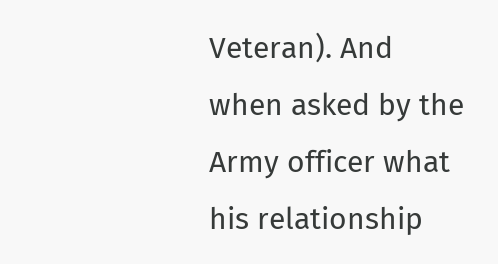Veteran). And when asked by the Army officer what his relationship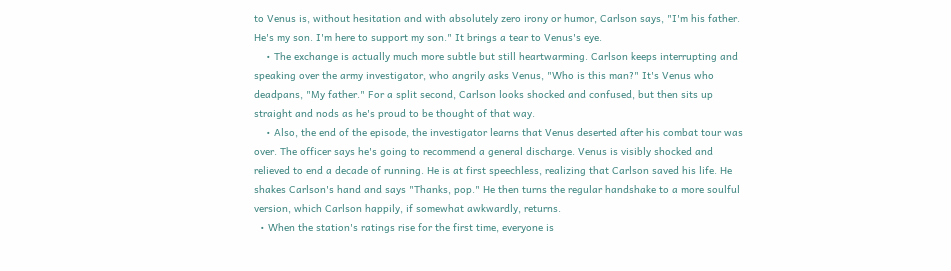to Venus is, without hesitation and with absolutely zero irony or humor, Carlson says, "I'm his father. He's my son. I'm here to support my son." It brings a tear to Venus's eye.
    • The exchange is actually much more subtle but still heartwarming. Carlson keeps interrupting and speaking over the army investigator, who angrily asks Venus, "Who is this man?" It's Venus who deadpans, "My father." For a split second, Carlson looks shocked and confused, but then sits up straight and nods as he's proud to be thought of that way.
    • Also, the end of the episode, the investigator learns that Venus deserted after his combat tour was over. The officer says he's going to recommend a general discharge. Venus is visibly shocked and relieved to end a decade of running. He is at first speechless, realizing that Carlson saved his life. He shakes Carlson's hand and says "Thanks, pop." He then turns the regular handshake to a more soulful version, which Carlson happily, if somewhat awkwardly, returns.
  • When the station's ratings rise for the first time, everyone is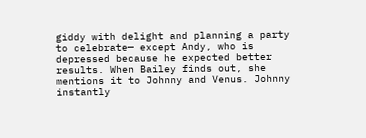giddy with delight and planning a party to celebrate— except Andy, who is depressed because he expected better results. When Bailey finds out, she mentions it to Johnny and Venus. Johnny instantly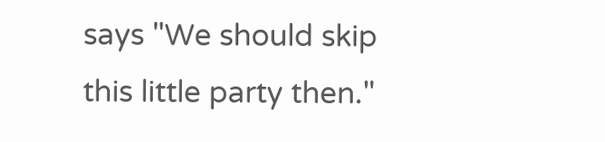says "We should skip this little party then."